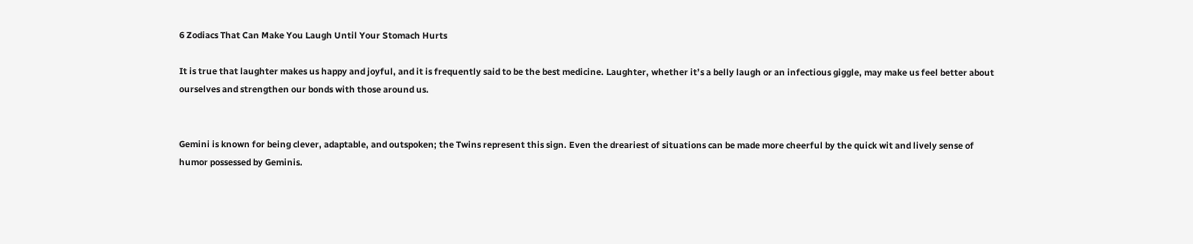6 Zodiacs That Can Make You Laugh Until Your Stomach Hurts

It is true that laughter makes us happy and joyful, and it is frequently said to be the best medicine. Laughter, whether it’s a belly laugh or an infectious giggle, may make us feel better about ourselves and strengthen our bonds with those around us.


Gemini is known for being clever, adaptable, and outspoken; the Twins represent this sign. Even the dreariest of situations can be made more cheerful by the quick wit and lively sense of humor possessed by Geminis.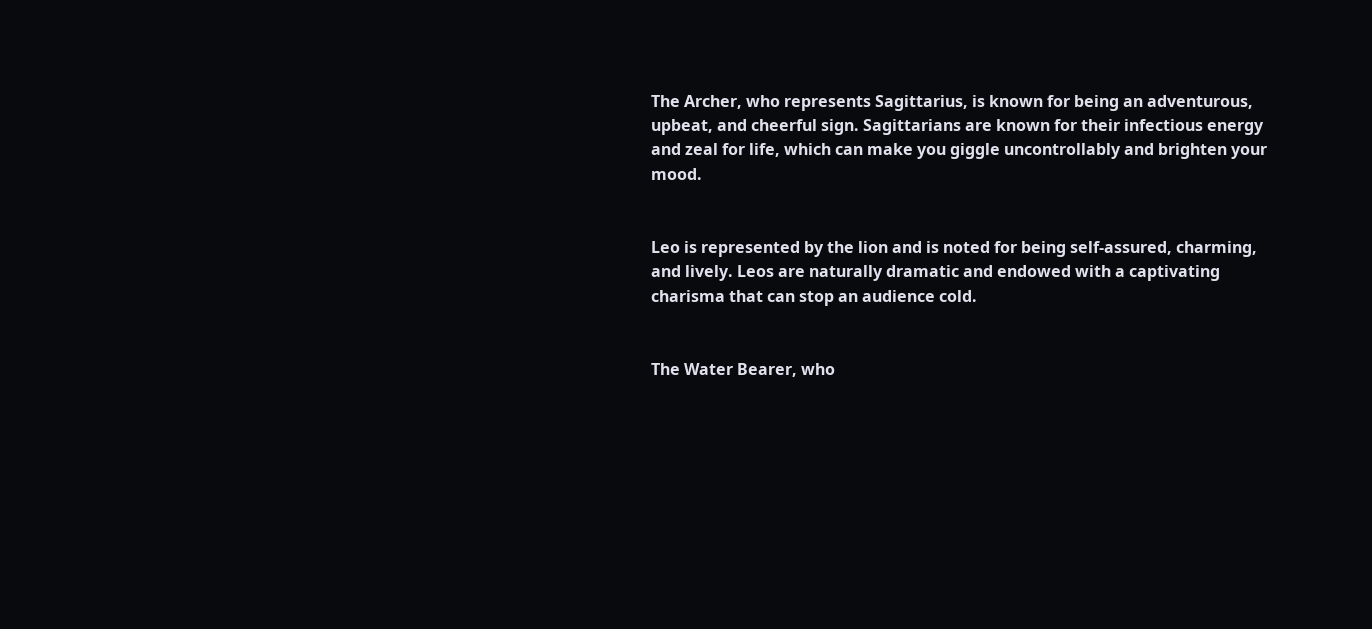The Archer, who represents Sagittarius, is known for being an adventurous, upbeat, and cheerful sign. Sagittarians are known for their infectious energy and zeal for life, which can make you giggle uncontrollably and brighten your mood.


Leo is represented by the lion and is noted for being self-assured, charming, and lively. Leos are naturally dramatic and endowed with a captivating charisma that can stop an audience cold.


The Water Bearer, who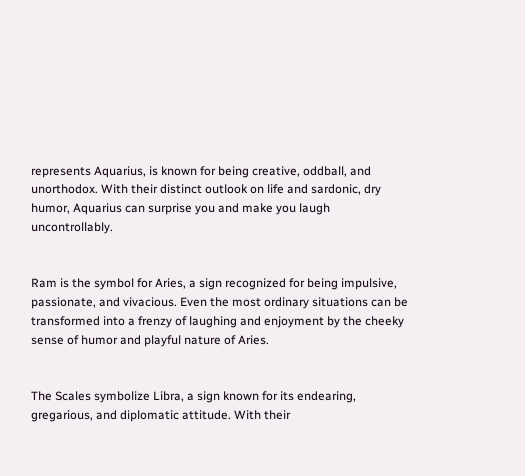represents Aquarius, is known for being creative, oddball, and unorthodox. With their distinct outlook on life and sardonic, dry humor, Aquarius can surprise you and make you laugh uncontrollably.


Ram is the symbol for Aries, a sign recognized for being impulsive, passionate, and vivacious. Even the most ordinary situations can be transformed into a frenzy of laughing and enjoyment by the cheeky sense of humor and playful nature of Aries.


The Scales symbolize Libra, a sign known for its endearing, gregarious, and diplomatic attitude. With their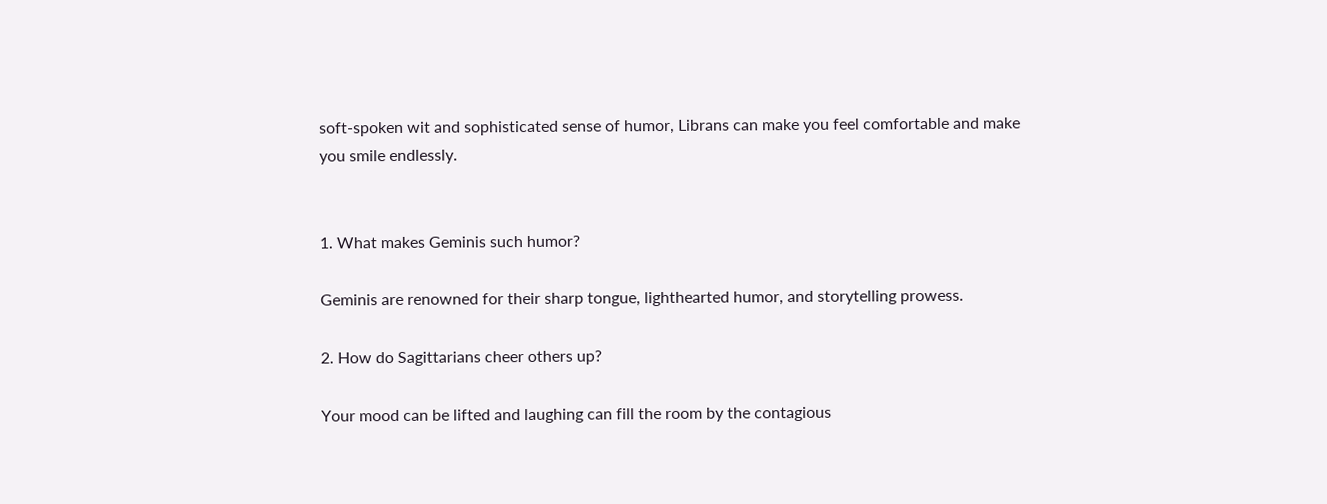soft-spoken wit and sophisticated sense of humor, Librans can make you feel comfortable and make you smile endlessly.


1. What makes Geminis such humor?

Geminis are renowned for their sharp tongue, lighthearted humor, and storytelling prowess.

2. How do Sagittarians cheer others up?

Your mood can be lifted and laughing can fill the room by the contagious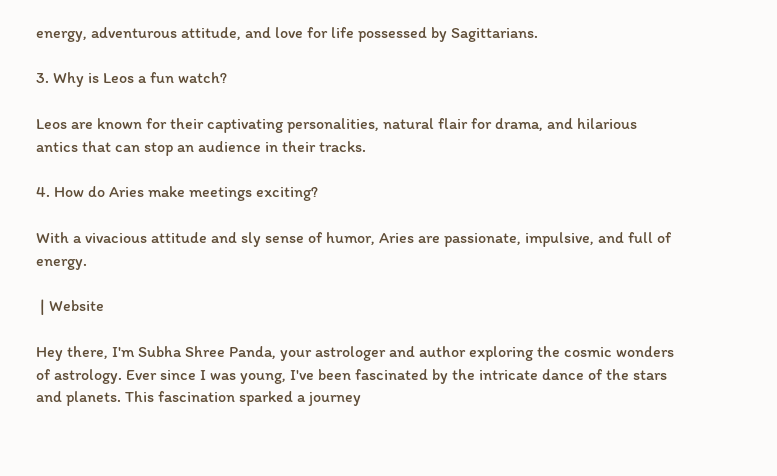energy, adventurous attitude, and love for life possessed by Sagittarians.

3. Why is Leos a fun watch?

Leos are known for their captivating personalities, natural flair for drama, and hilarious antics that can stop an audience in their tracks.

4. How do Aries make meetings exciting?

With a vivacious attitude and sly sense of humor, Aries are passionate, impulsive, and full of energy.

 | Website

Hey there, I'm Subha Shree Panda, your astrologer and author exploring the cosmic wonders of astrology. Ever since I was young, I've been fascinated by the intricate dance of the stars and planets. This fascination sparked a journey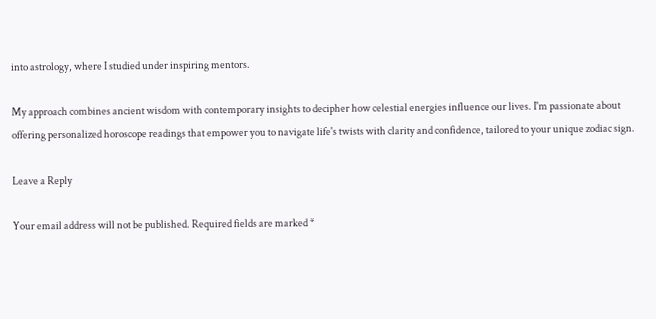into astrology, where I studied under inspiring mentors.

My approach combines ancient wisdom with contemporary insights to decipher how celestial energies influence our lives. I'm passionate about offering personalized horoscope readings that empower you to navigate life's twists with clarity and confidence, tailored to your unique zodiac sign.

Leave a Reply

Your email address will not be published. Required fields are marked *